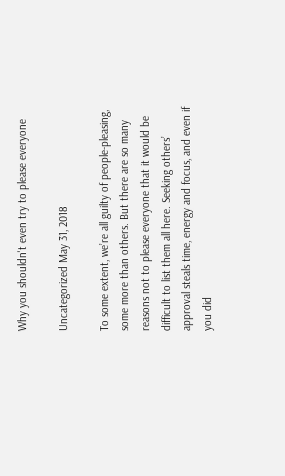Why you shouldn't even try to please everyone

Uncategorized May 31, 2018

To some extent, we’re all guilty of people-pleasing, some more than others. But there are so many reasons not to please everyone that it would be difficult to list them all here. Seeking others’ approval steals time, energy and focus, and even if you did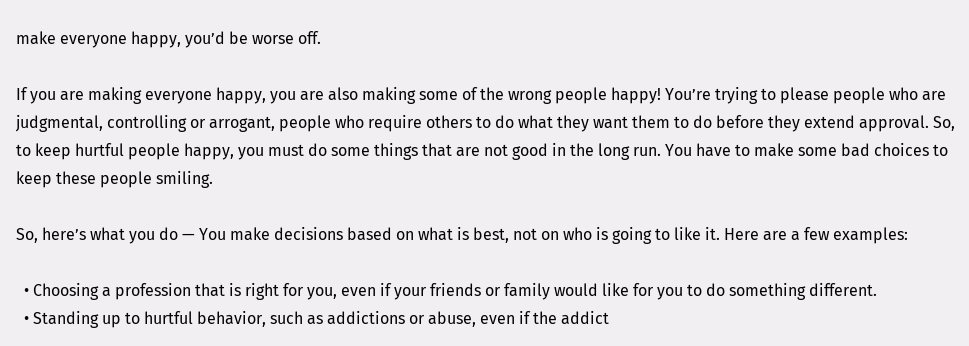make everyone happy, you’d be worse off.

If you are making everyone happy, you are also making some of the wrong people happy! You’re trying to please people who are judgmental, controlling or arrogant, people who require others to do what they want them to do before they extend approval. So, to keep hurtful people happy, you must do some things that are not good in the long run. You have to make some bad choices to keep these people smiling.

So, here’s what you do — You make decisions based on what is best, not on who is going to like it. Here are a few examples:

  • Choosing a profession that is right for you, even if your friends or family would like for you to do something different.
  • Standing up to hurtful behavior, such as addictions or abuse, even if the addict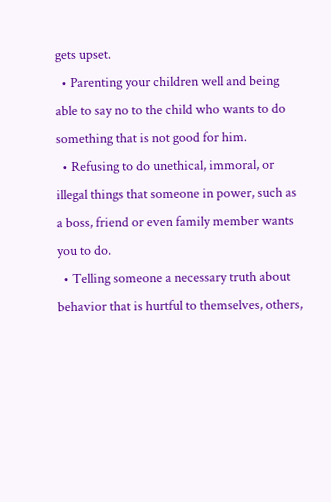gets upset.
  • Parenting your children well and being able to say no to the child who wants to do something that is not good for him.
  • Refusing to do unethical, immoral, or illegal things that someone in power, such as a boss, friend or even family member wants you to do.
  • Telling someone a necessary truth about behavior that is hurtful to themselves, others,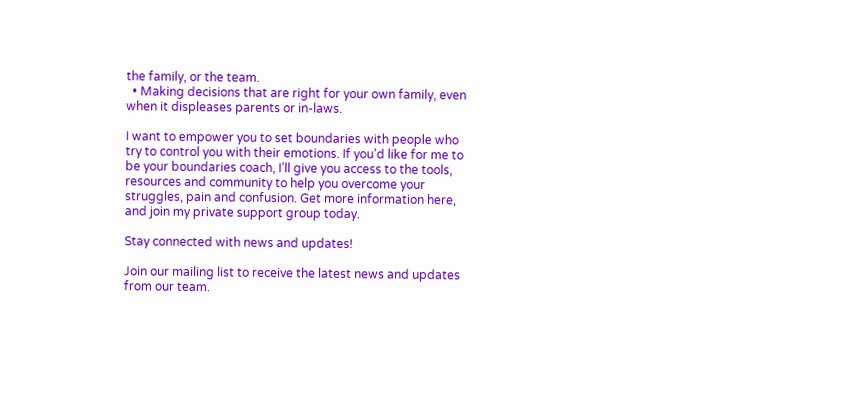the family, or the team.
  • Making decisions that are right for your own family, even when it displeases parents or in-laws.

I want to empower you to set boundaries with people who try to control you with their emotions. If you’d like for me to be your boundaries coach, I’ll give you access to the tools, resources and community to help you overcome your struggles, pain and confusion. Get more information here, and join my private support group today.

Stay connected with news and updates!

Join our mailing list to receive the latest news and updates from our team.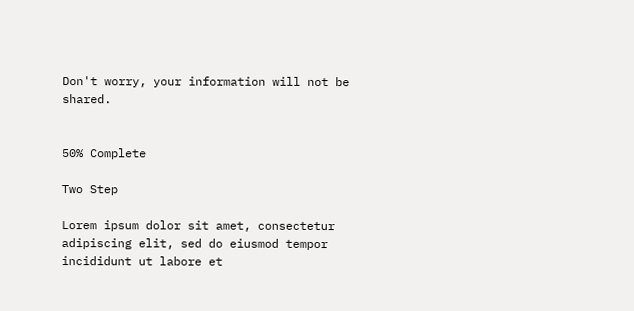Don't worry, your information will not be shared.


50% Complete

Two Step

Lorem ipsum dolor sit amet, consectetur adipiscing elit, sed do eiusmod tempor incididunt ut labore et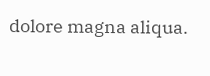dolore magna aliqua.